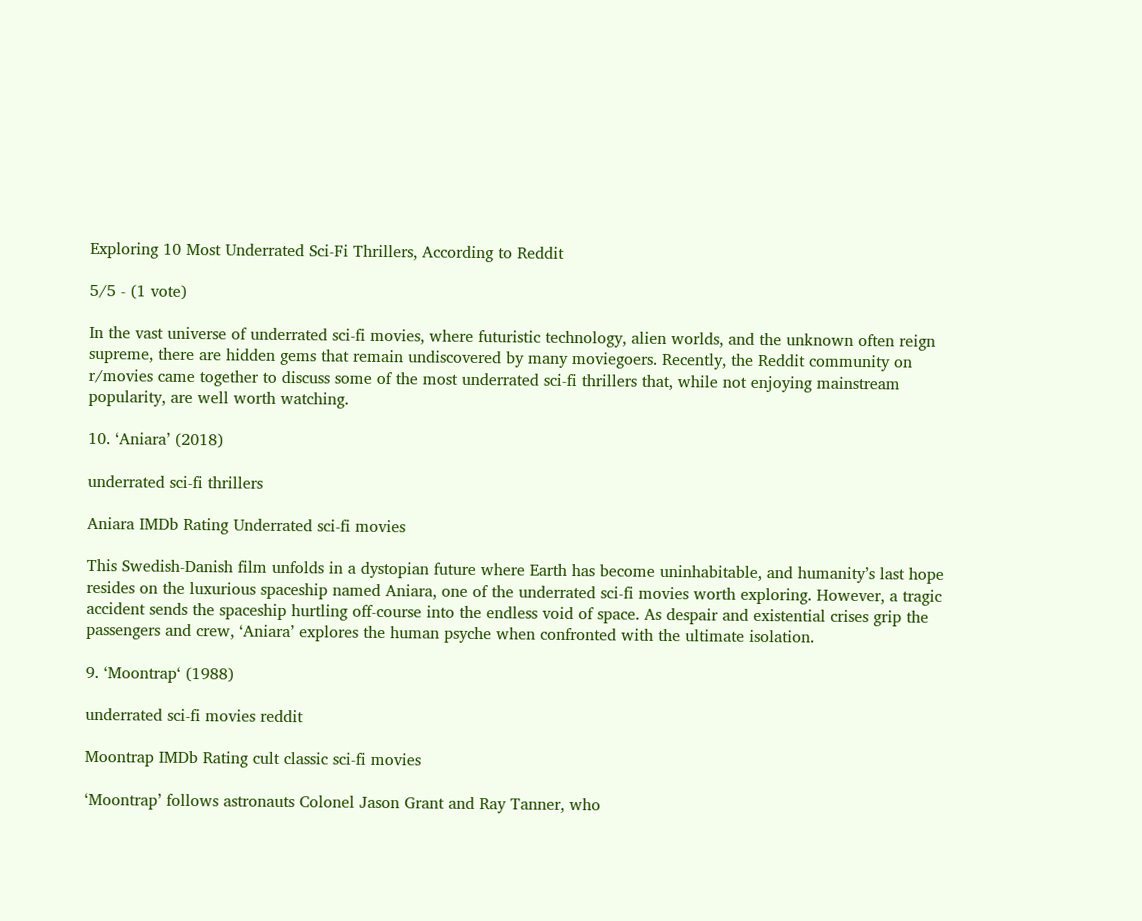Exploring 10 Most Underrated Sci-Fi Thrillers, According to Reddit

5/5 - (1 vote)

In the vast universe of underrated sci-fi movies, where futuristic technology, alien worlds, and the unknown often reign supreme, there are hidden gems that remain undiscovered by many moviegoers. Recently, the Reddit community on r/movies came together to discuss some of the most underrated sci-fi thrillers that, while not enjoying mainstream popularity, are well worth watching.

10. ‘Aniara’ (2018)

underrated sci-fi thrillers

Aniara IMDb Rating Underrated sci-fi movies

This Swedish-Danish film unfolds in a dystopian future where Earth has become uninhabitable, and humanity’s last hope resides on the luxurious spaceship named Aniara, one of the underrated sci-fi movies worth exploring. However, a tragic accident sends the spaceship hurtling off-course into the endless void of space. As despair and existential crises grip the passengers and crew, ‘Aniara’ explores the human psyche when confronted with the ultimate isolation.

9. ‘Moontrap‘ (1988)

underrated sci-fi movies reddit

Moontrap IMDb Rating cult classic sci-fi movies

‘Moontrap’ follows astronauts Colonel Jason Grant and Ray Tanner, who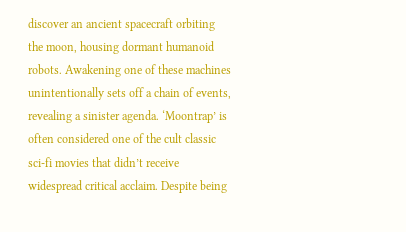discover an ancient spacecraft orbiting the moon, housing dormant humanoid robots. Awakening one of these machines unintentionally sets off a chain of events, revealing a sinister agenda. ‘Moontrap’ is often considered one of the cult classic sci-fi movies that didn’t receive widespread critical acclaim. Despite being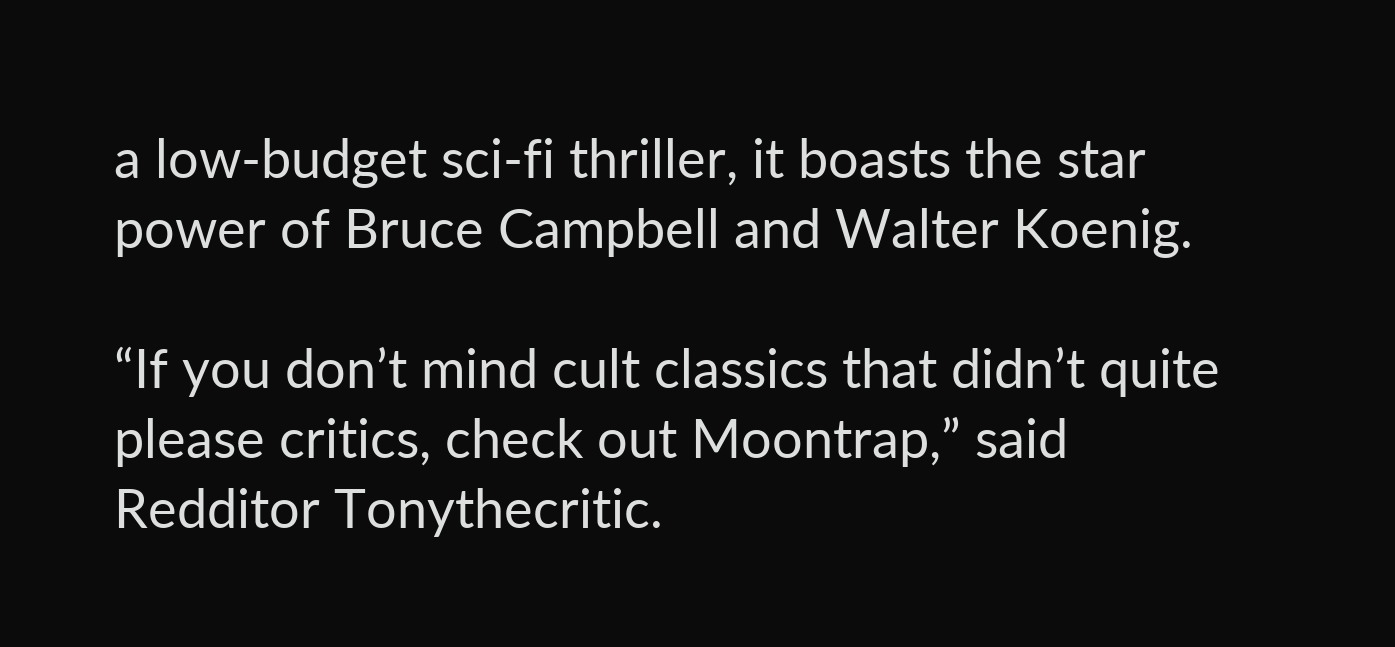a low-budget sci-fi thriller, it boasts the star power of Bruce Campbell and Walter Koenig.

“If you don’t mind cult classics that didn’t quite please critics, check out Moontrap,” said Redditor Tonythecritic.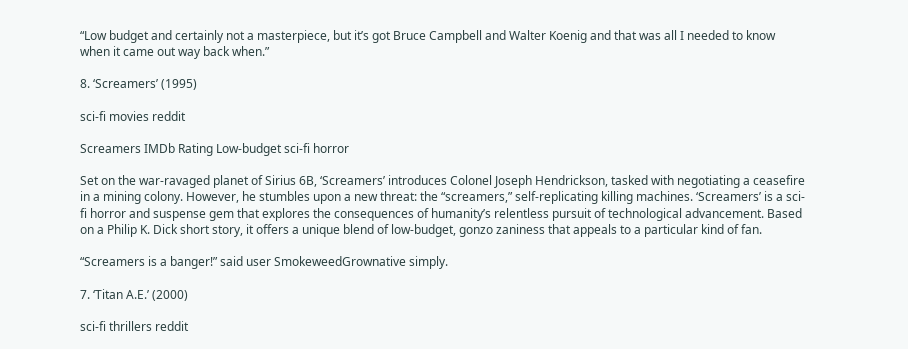“Low budget and certainly not a masterpiece, but it’s got Bruce Campbell and Walter Koenig and that was all I needed to know when it came out way back when.”

8. ‘Screamers’ (1995)

sci-fi movies reddit

Screamers IMDb Rating Low-budget sci-fi horror

Set on the war-ravaged planet of Sirius 6B, ‘Screamers’ introduces Colonel Joseph Hendrickson, tasked with negotiating a ceasefire in a mining colony. However, he stumbles upon a new threat: the “screamers,” self-replicating killing machines. ‘Screamers’ is a sci-fi horror and suspense gem that explores the consequences of humanity’s relentless pursuit of technological advancement. Based on a Philip K. Dick short story, it offers a unique blend of low-budget, gonzo zaniness that appeals to a particular kind of fan.

“Screamers is a banger!” said user SmokeweedGrownative simply.

7. ‘Titan A.E.’ (2000)

sci-fi thrillers reddit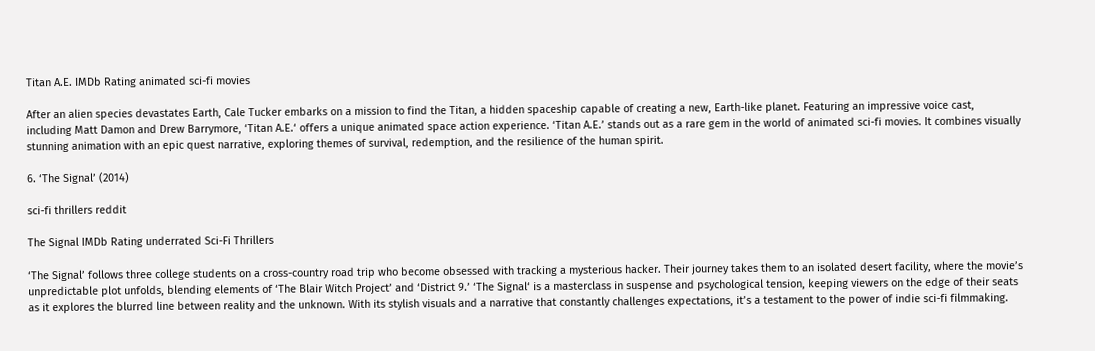Titan A.E. IMDb Rating animated sci-fi movies

After an alien species devastates Earth, Cale Tucker embarks on a mission to find the Titan, a hidden spaceship capable of creating a new, Earth-like planet. Featuring an impressive voice cast, including Matt Damon and Drew Barrymore, ‘Titan A.E.‘ offers a unique animated space action experience. ‘Titan A.E.’ stands out as a rare gem in the world of animated sci-fi movies. It combines visually stunning animation with an epic quest narrative, exploring themes of survival, redemption, and the resilience of the human spirit.

6. ‘The Signal’ (2014)

sci-fi thrillers reddit

The Signal IMDb Rating underrated Sci-Fi Thrillers

‘The Signal’ follows three college students on a cross-country road trip who become obsessed with tracking a mysterious hacker. Their journey takes them to an isolated desert facility, where the movie’s unpredictable plot unfolds, blending elements of ‘The Blair Witch Project’ and ‘District 9.’ ‘The Signal‘ is a masterclass in suspense and psychological tension, keeping viewers on the edge of their seats as it explores the blurred line between reality and the unknown. With its stylish visuals and a narrative that constantly challenges expectations, it’s a testament to the power of indie sci-fi filmmaking.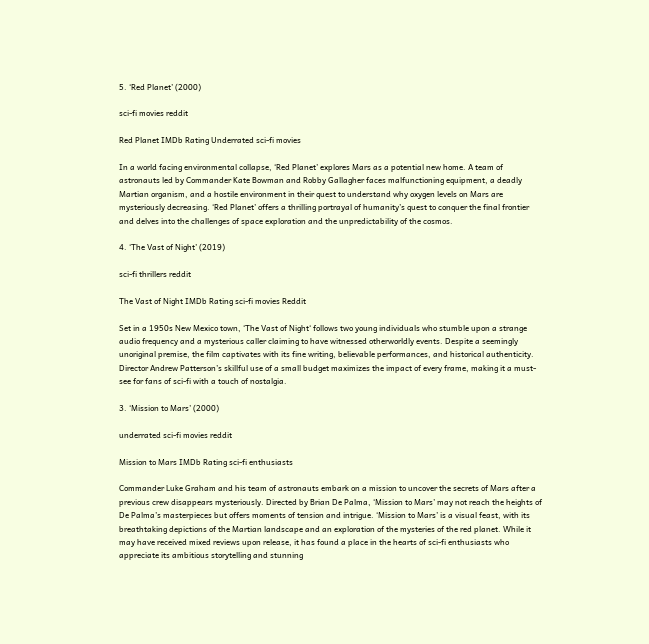5. ‘Red Planet’ (2000)

sci-fi movies reddit

Red Planet IMDb Rating Underrated sci-fi movies

In a world facing environmental collapse, ‘Red Planet’ explores Mars as a potential new home. A team of astronauts led by Commander Kate Bowman and Robby Gallagher faces malfunctioning equipment, a deadly Martian organism, and a hostile environment in their quest to understand why oxygen levels on Mars are mysteriously decreasing. ‘Red Planet’ offers a thrilling portrayal of humanity’s quest to conquer the final frontier and delves into the challenges of space exploration and the unpredictability of the cosmos.

4. ‘The Vast of Night’ (2019)

sci-fi thrillers reddit

The Vast of Night IMDb Rating sci-fi movies Reddit

Set in a 1950s New Mexico town, ‘The Vast of Night‘ follows two young individuals who stumble upon a strange audio frequency and a mysterious caller claiming to have witnessed otherworldly events. Despite a seemingly unoriginal premise, the film captivates with its fine writing, believable performances, and historical authenticity. Director Andrew Patterson’s skillful use of a small budget maximizes the impact of every frame, making it a must-see for fans of sci-fi with a touch of nostalgia.

3. ‘Mission to Mars’ (2000)

underrated sci-fi movies reddit

Mission to Mars IMDb Rating sci-fi enthusiasts

Commander Luke Graham and his team of astronauts embark on a mission to uncover the secrets of Mars after a previous crew disappears mysteriously. Directed by Brian De Palma, ‘Mission to Mars’ may not reach the heights of De Palma’s masterpieces but offers moments of tension and intrigue. ‘Mission to Mars’ is a visual feast, with its breathtaking depictions of the Martian landscape and an exploration of the mysteries of the red planet. While it may have received mixed reviews upon release, it has found a place in the hearts of sci-fi enthusiasts who appreciate its ambitious storytelling and stunning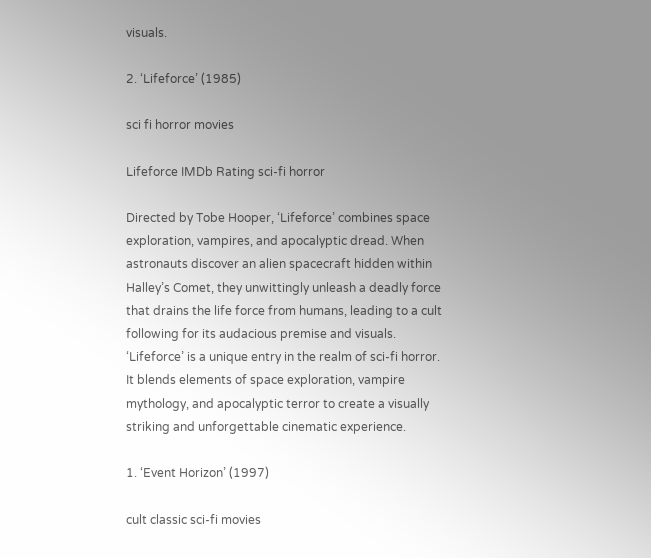visuals.

2. ‘Lifeforce’ (1985)

sci fi horror movies

Lifeforce IMDb Rating sci-fi horror

Directed by Tobe Hooper, ‘Lifeforce’ combines space exploration, vampires, and apocalyptic dread. When astronauts discover an alien spacecraft hidden within Halley’s Comet, they unwittingly unleash a deadly force that drains the life force from humans, leading to a cult following for its audacious premise and visuals. ‘Lifeforce’ is a unique entry in the realm of sci-fi horror. It blends elements of space exploration, vampire mythology, and apocalyptic terror to create a visually striking and unforgettable cinematic experience.

1. ‘Event Horizon’ (1997)

cult classic sci-fi movies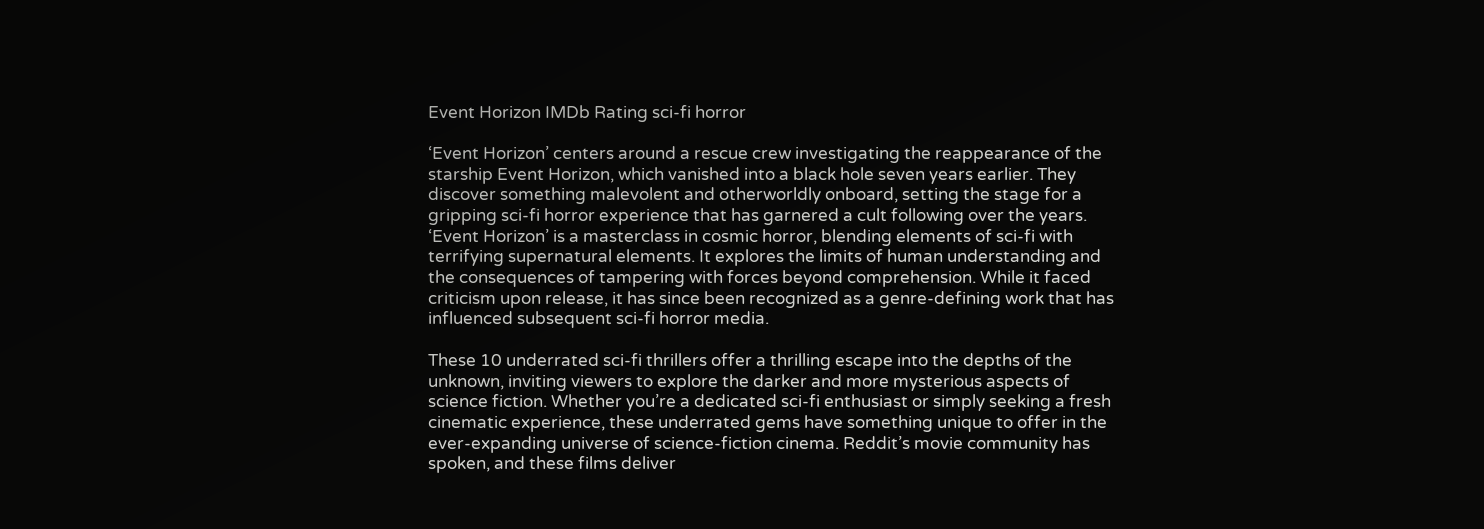Event Horizon IMDb Rating sci-fi horror

‘Event Horizon’ centers around a rescue crew investigating the reappearance of the starship Event Horizon, which vanished into a black hole seven years earlier. They discover something malevolent and otherworldly onboard, setting the stage for a gripping sci-fi horror experience that has garnered a cult following over the years. ‘Event Horizon’ is a masterclass in cosmic horror, blending elements of sci-fi with terrifying supernatural elements. It explores the limits of human understanding and the consequences of tampering with forces beyond comprehension. While it faced criticism upon release, it has since been recognized as a genre-defining work that has influenced subsequent sci-fi horror media.

These 10 underrated sci-fi thrillers offer a thrilling escape into the depths of the unknown, inviting viewers to explore the darker and more mysterious aspects of science fiction. Whether you’re a dedicated sci-fi enthusiast or simply seeking a fresh cinematic experience, these underrated gems have something unique to offer in the ever-expanding universe of science-fiction cinema. Reddit’s movie community has spoken, and these films deliver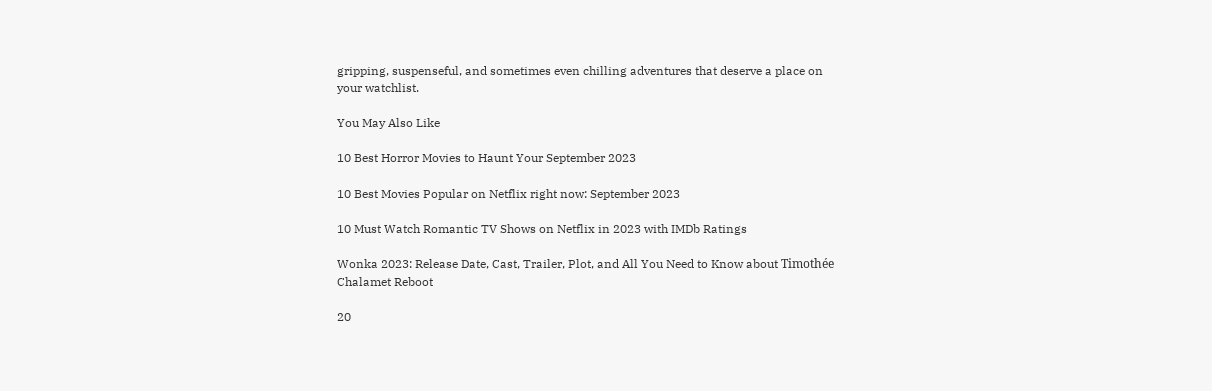gripping, suspenseful, and sometimes even chilling adventures that deserve a place on your watchlist.

You May Also Like

10 Best Horror Movies to Haunt Your September 2023

10 Best Movies Popular on Netflix right now: September 2023

10 Must Watch Romantic TV Shows on Netflix in 2023 with IMDb Ratings

Wonka 2023: Release Date, Cast, Trailer, Plot, and All You Need to Know about Timothée Chalamet Reboot

20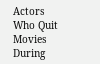Actors Who Quit Movies During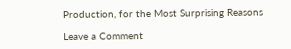Production, for the Most Surprising Reasons

Leave a Comment